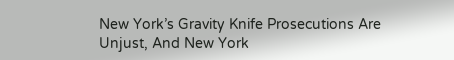New York’s Gravity Knife Prosecutions Are Unjust, And New York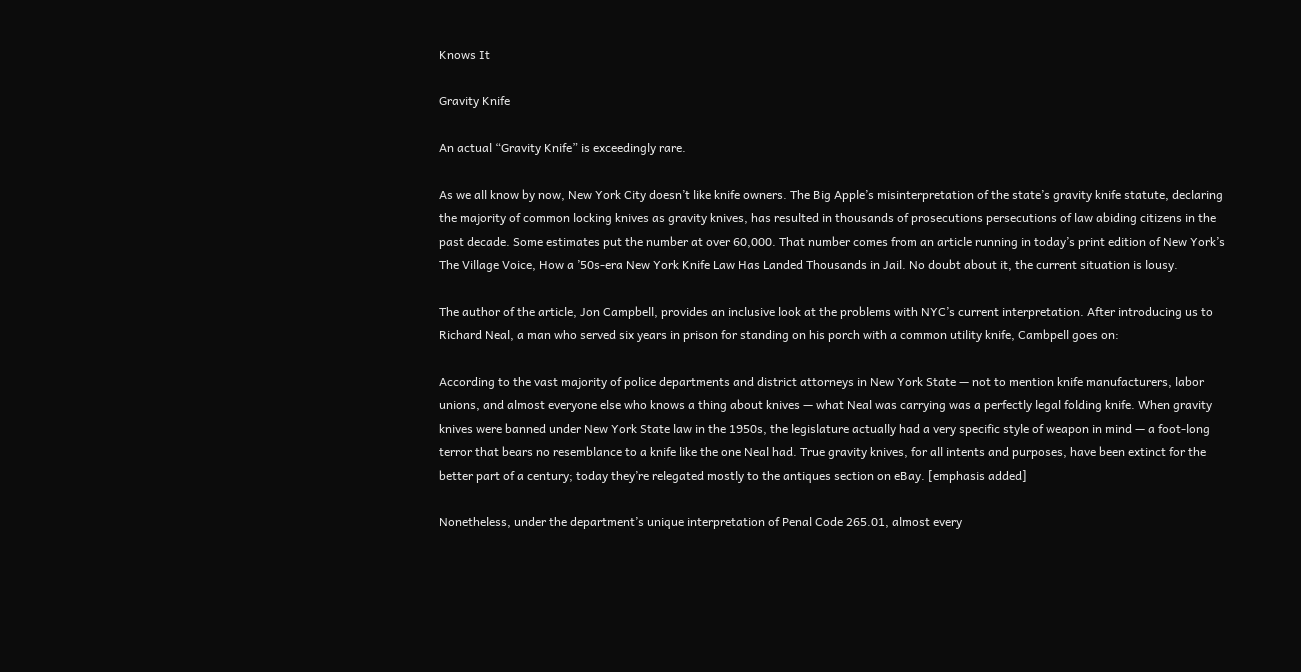Knows It

Gravity Knife

An actual “Gravity Knife” is exceedingly rare.

As we all know by now, New York City doesn’t like knife owners. The Big Apple’s misinterpretation of the state’s gravity knife statute, declaring the majority of common locking knives as gravity knives, has resulted in thousands of prosecutions persecutions of law abiding citizens in the past decade. Some estimates put the number at over 60,000. That number comes from an article running in today’s print edition of New York’s The Village Voice, How a ’50s-era New York Knife Law Has Landed Thousands in Jail. No doubt about it, the current situation is lousy.

The author of the article, Jon Campbell, provides an inclusive look at the problems with NYC’s current interpretation. After introducing us to Richard Neal, a man who served six years in prison for standing on his porch with a common utility knife, Cambpell goes on:

According to the vast majority of police departments and district attorneys in New York State — not to mention knife manufacturers, labor unions, and almost everyone else who knows a thing about knives — what Neal was carrying was a perfectly legal folding knife. When gravity knives were banned under New York State law in the 1950s, the legislature actually had a very specific style of weapon in mind — a foot-long terror that bears no resemblance to a knife like the one Neal had. True gravity knives, for all intents and purposes, have been extinct for the better part of a century; today they’re relegated mostly to the antiques section on eBay. [emphasis added]

Nonetheless, under the department’s unique interpretation of Penal Code 265.01, almost every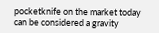pocketknife on the market today can be considered a gravity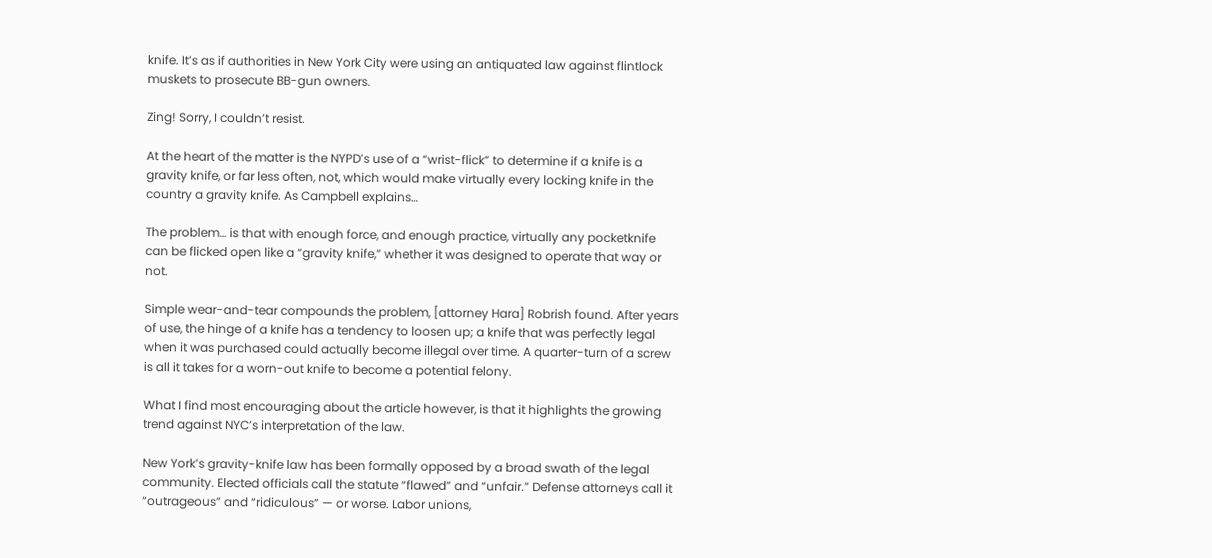knife. It’s as if authorities in New York City were using an antiquated law against flintlock muskets to prosecute BB-gun owners.

Zing! Sorry, I couldn’t resist.

At the heart of the matter is the NYPD’s use of a “wrist-flick” to determine if a knife is a gravity knife, or far less often, not, which would make virtually every locking knife in the country a gravity knife. As Campbell explains…

The problem… is that with enough force, and enough practice, virtually any pocketknife can be flicked open like a “gravity knife,” whether it was designed to operate that way or not.

Simple wear-and-tear compounds the problem, [attorney Hara] Robrish found. After years of use, the hinge of a knife has a tendency to loosen up; a knife that was perfectly legal when it was purchased could actually become illegal over time. A quarter-turn of a screw is all it takes for a worn-out knife to become a potential felony.

What I find most encouraging about the article however, is that it highlights the growing trend against NYC’s interpretation of the law.

New York’s gravity-knife law has been formally opposed by a broad swath of the legal community. Elected officials call the statute “flawed” and “unfair.” Defense attorneys call it “outrageous” and “ridiculous” — or worse. Labor unions,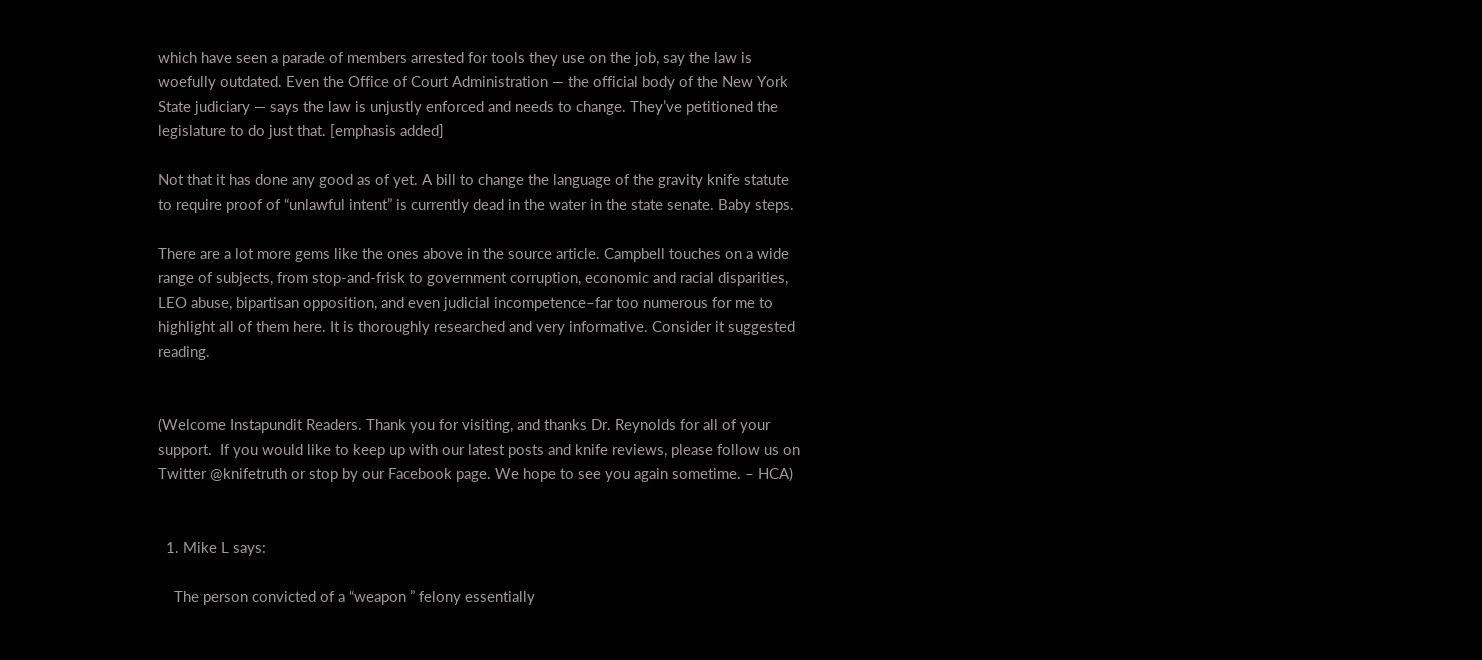which have seen a parade of members arrested for tools they use on the job, say the law is woefully outdated. Even the Office of Court Administration — the official body of the New York State judiciary — says the law is unjustly enforced and needs to change. They’ve petitioned the legislature to do just that. [emphasis added]

Not that it has done any good as of yet. A bill to change the language of the gravity knife statute to require proof of “unlawful intent” is currently dead in the water in the state senate. Baby steps.

There are a lot more gems like the ones above in the source article. Campbell touches on a wide range of subjects, from stop-and-frisk to government corruption, economic and racial disparities, LEO abuse, bipartisan opposition, and even judicial incompetence–far too numerous for me to highlight all of them here. It is thoroughly researched and very informative. Consider it suggested reading.


(Welcome Instapundit Readers. Thank you for visiting, and thanks Dr. Reynolds for all of your support.  If you would like to keep up with our latest posts and knife reviews, please follow us on Twitter @knifetruth or stop by our Facebook page. We hope to see you again sometime. – HCA)


  1. Mike L says:

    The person convicted of a “weapon ” felony essentially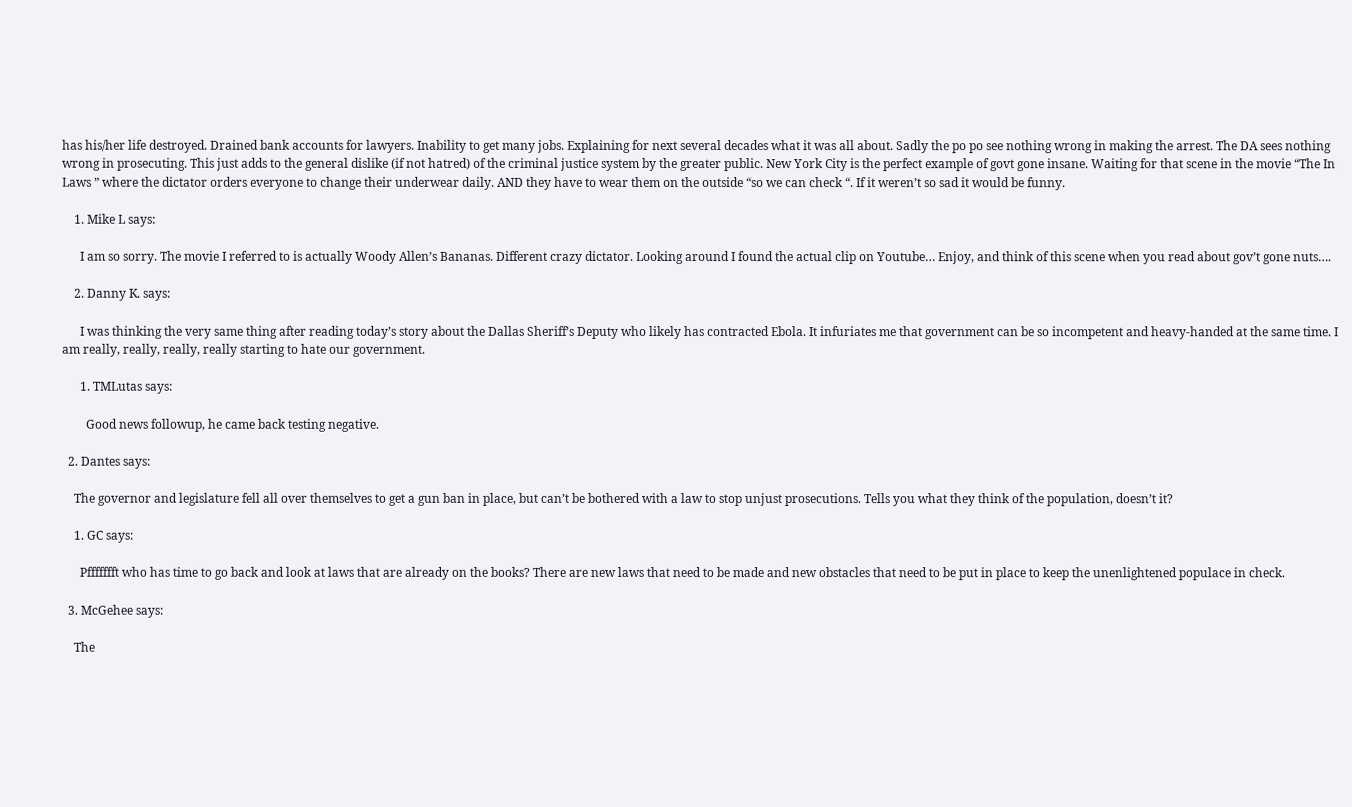has his/her life destroyed. Drained bank accounts for lawyers. Inability to get many jobs. Explaining for next several decades what it was all about. Sadly the po po see nothing wrong in making the arrest. The DA sees nothing wrong in prosecuting. This just adds to the general dislike (if not hatred) of the criminal justice system by the greater public. New York City is the perfect example of govt gone insane. Waiting for that scene in the movie “The In Laws ” where the dictator orders everyone to change their underwear daily. AND they have to wear them on the outside “so we can check “. If it weren’t so sad it would be funny.

    1. Mike L says:

      I am so sorry. The movie I referred to is actually Woody Allen’s Bananas. Different crazy dictator. Looking around I found the actual clip on Youtube… Enjoy, and think of this scene when you read about gov’t gone nuts….

    2. Danny K. says:

      I was thinking the very same thing after reading today’s story about the Dallas Sheriff’s Deputy who likely has contracted Ebola. It infuriates me that government can be so incompetent and heavy-handed at the same time. I am really, really, really, really starting to hate our government.

      1. TMLutas says:

        Good news followup, he came back testing negative.

  2. Dantes says:

    The governor and legislature fell all over themselves to get a gun ban in place, but can’t be bothered with a law to stop unjust prosecutions. Tells you what they think of the population, doesn’t it?

    1. GC says:

      Pffffffft who has time to go back and look at laws that are already on the books? There are new laws that need to be made and new obstacles that need to be put in place to keep the unenlightened populace in check.

  3. McGehee says:

    The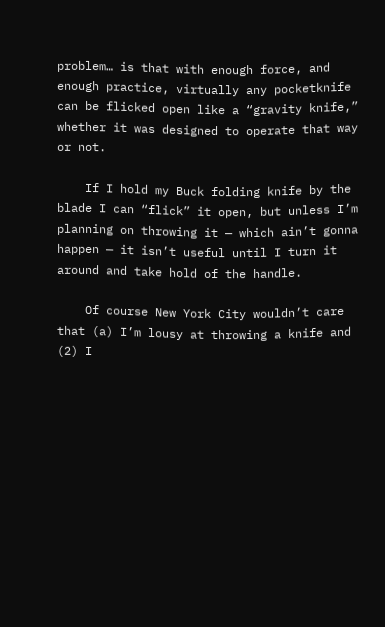problem… is that with enough force, and enough practice, virtually any pocketknife can be flicked open like a “gravity knife,” whether it was designed to operate that way or not.

    If I hold my Buck folding knife by the blade I can “flick” it open, but unless I’m planning on throwing it — which ain’t gonna happen — it isn’t useful until I turn it around and take hold of the handle.

    Of course New York City wouldn’t care that (a) I’m lousy at throwing a knife and (2) I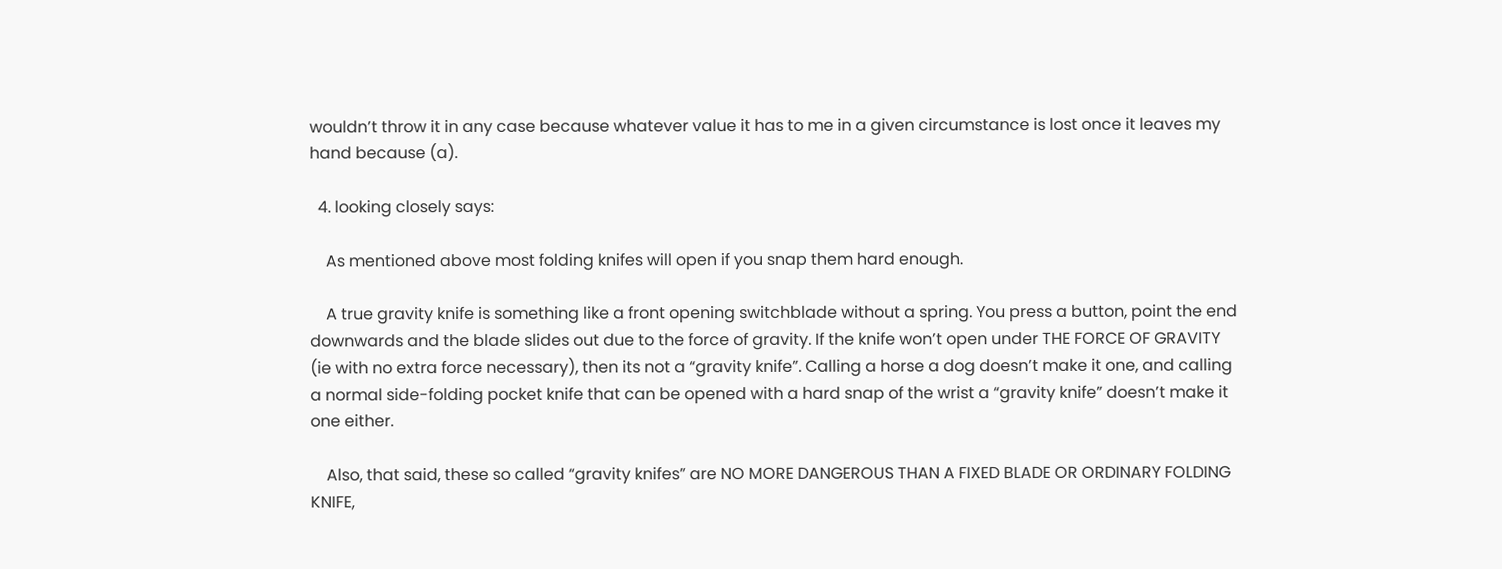wouldn’t throw it in any case because whatever value it has to me in a given circumstance is lost once it leaves my hand because (a).

  4. looking closely says:

    As mentioned above most folding knifes will open if you snap them hard enough.

    A true gravity knife is something like a front opening switchblade without a spring. You press a button, point the end downwards and the blade slides out due to the force of gravity. If the knife won’t open under THE FORCE OF GRAVITY (ie with no extra force necessary), then its not a “gravity knife”. Calling a horse a dog doesn’t make it one, and calling a normal side-folding pocket knife that can be opened with a hard snap of the wrist a “gravity knife” doesn’t make it one either.

    Also, that said, these so called “gravity knifes” are NO MORE DANGEROUS THAN A FIXED BLADE OR ORDINARY FOLDING KNIFE,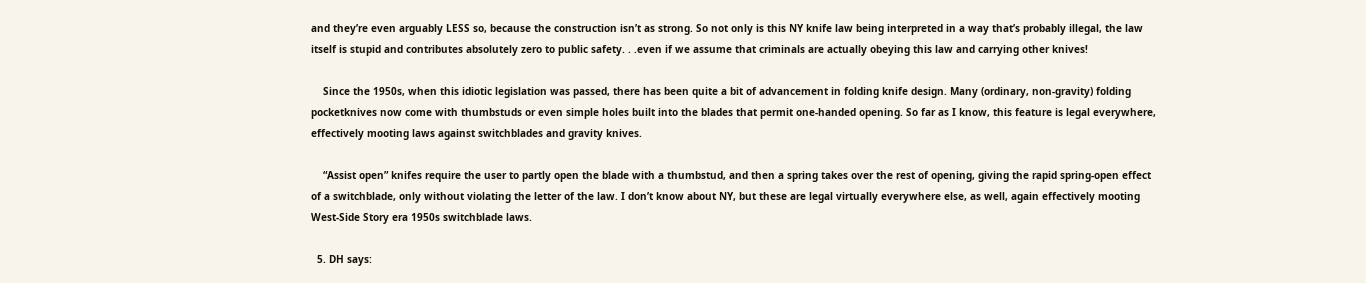and they’re even arguably LESS so, because the construction isn’t as strong. So not only is this NY knife law being interpreted in a way that’s probably illegal, the law itself is stupid and contributes absolutely zero to public safety. . .even if we assume that criminals are actually obeying this law and carrying other knives!

    Since the 1950s, when this idiotic legislation was passed, there has been quite a bit of advancement in folding knife design. Many (ordinary, non-gravity) folding pocketknives now come with thumbstuds or even simple holes built into the blades that permit one-handed opening. So far as I know, this feature is legal everywhere, effectively mooting laws against switchblades and gravity knives.

    “Assist open” knifes require the user to partly open the blade with a thumbstud, and then a spring takes over the rest of opening, giving the rapid spring-open effect of a switchblade, only without violating the letter of the law. I don’t know about NY, but these are legal virtually everywhere else, as well, again effectively mooting West-Side Story era 1950s switchblade laws.

  5. DH says: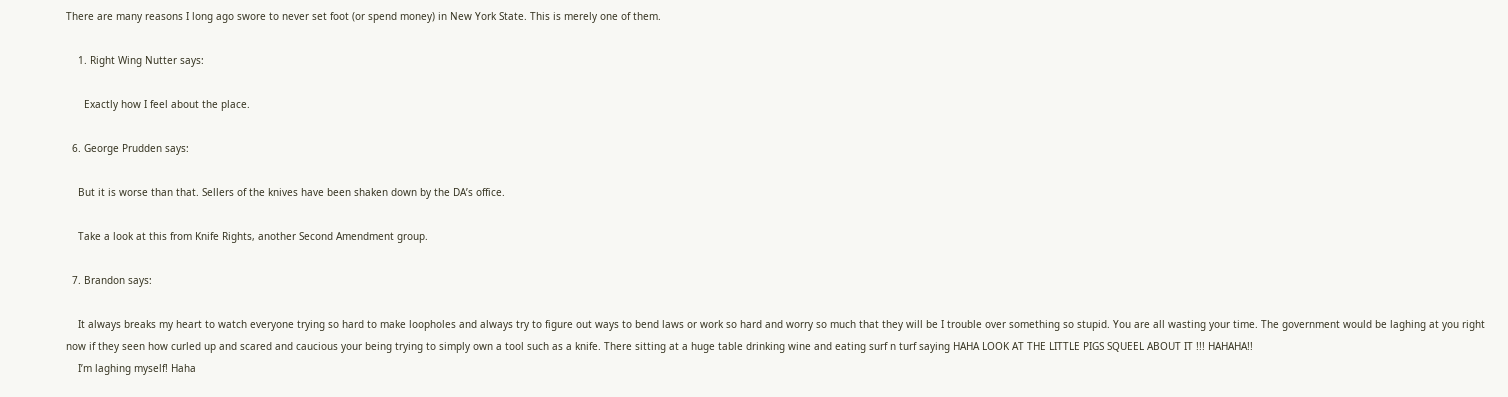There are many reasons I long ago swore to never set foot (or spend money) in New York State. This is merely one of them.

    1. Right Wing Nutter says:

      Exactly how I feel about the place.

  6. George Prudden says:

    But it is worse than that. Sellers of the knives have been shaken down by the DA’s office.

    Take a look at this from Knife Rights, another Second Amendment group.

  7. Brandon says:

    It always breaks my heart to watch everyone trying so hard to make loopholes and always try to figure out ways to bend laws or work so hard and worry so much that they will be I trouble over something so stupid. You are all wasting your time. The government would be laghing at you right now if they seen how curled up and scared and caucious your being trying to simply own a tool such as a knife. There sitting at a huge table drinking wine and eating surf n turf saying HAHA LOOK AT THE LITTLE PIGS SQUEEL ABOUT IT !!! HAHAHA!!
    I’m laghing myself! Haha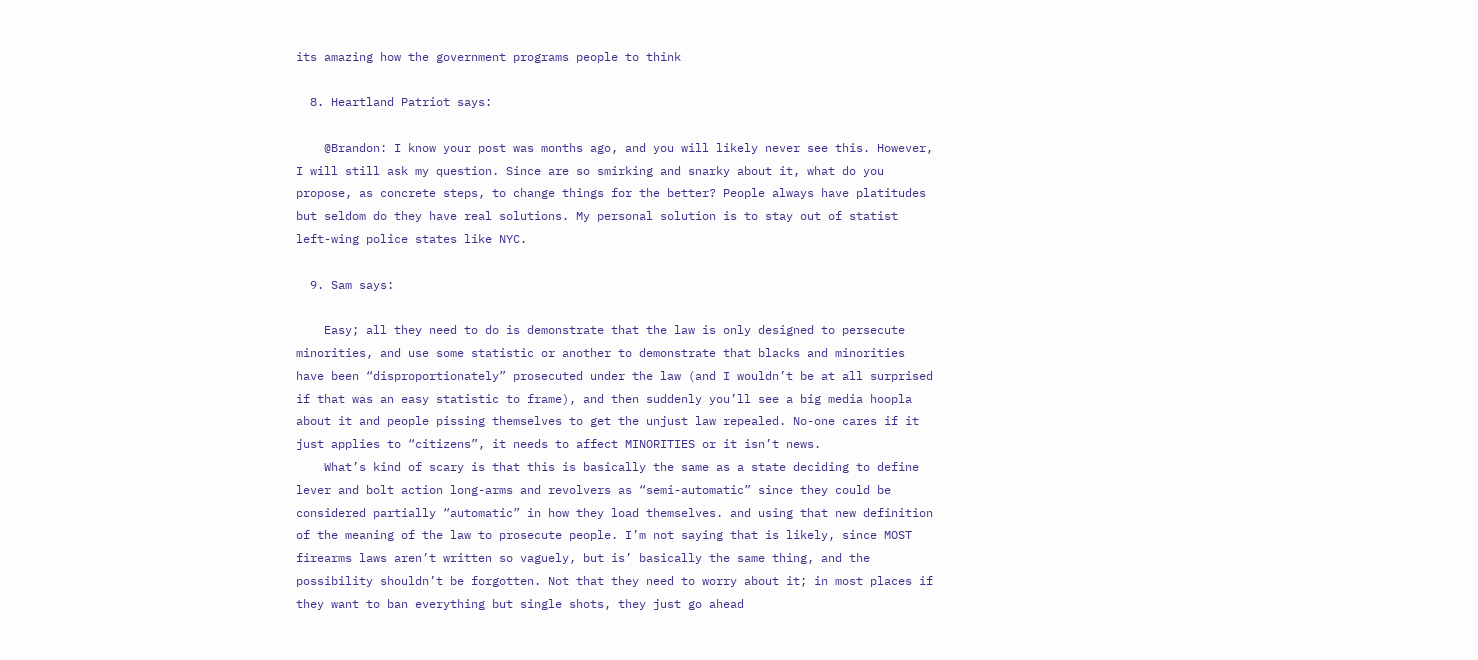its amazing how the government programs people to think

  8. Heartland Patriot says:

    @Brandon: I know your post was months ago, and you will likely never see this. However, I will still ask my question. Since are so smirking and snarky about it, what do you propose, as concrete steps, to change things for the better? People always have platitudes but seldom do they have real solutions. My personal solution is to stay out of statist left-wing police states like NYC.

  9. Sam says:

    Easy; all they need to do is demonstrate that the law is only designed to persecute minorities, and use some statistic or another to demonstrate that blacks and minorities have been “disproportionately” prosecuted under the law (and I wouldn’t be at all surprised if that was an easy statistic to frame), and then suddenly you’ll see a big media hoopla about it and people pissing themselves to get the unjust law repealed. No-one cares if it just applies to “citizens”, it needs to affect MINORITIES or it isn’t news.
    What’s kind of scary is that this is basically the same as a state deciding to define lever and bolt action long-arms and revolvers as “semi-automatic” since they could be considered partially “automatic” in how they load themselves. and using that new definition of the meaning of the law to prosecute people. I’m not saying that is likely, since MOST firearms laws aren’t written so vaguely, but is’ basically the same thing, and the possibility shouldn’t be forgotten. Not that they need to worry about it; in most places if they want to ban everything but single shots, they just go ahead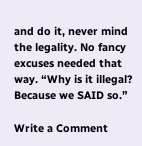and do it, never mind the legality. No fancy excuses needed that way. “Why is it illegal? Because we SAID so.”

Write a Comment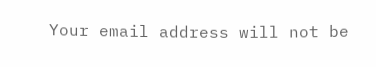Your email address will not be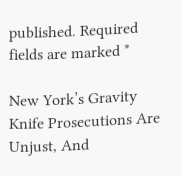published. Required fields are marked *

New York’s Gravity Knife Prosecutions Are Unjust, And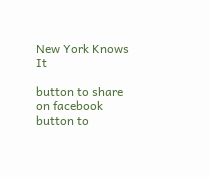New York Knows It

button to share on facebook
button to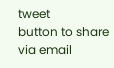tweet
button to share via email